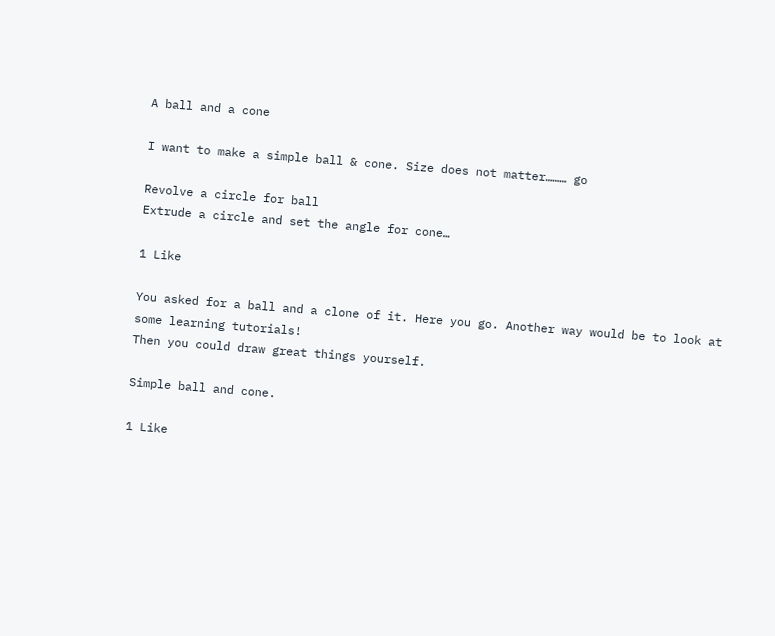A ball and a cone

I want to make a simple ball & cone. Size does not matter……… go

Revolve a circle for ball
Extrude a circle and set the angle for cone…

1 Like

You asked for a ball and a clone of it. Here you go. Another way would be to look at some learning tutorials!
Then you could draw great things yourself.

Simple ball and cone.

1 Like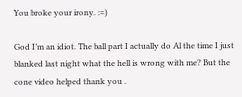You broke your irony. :=)

God I’m an idiot. The ball part I actually do Al the time I just blanked last night what the hell is wrong with me? But the cone video helped thank you .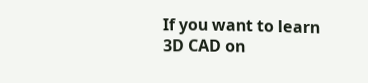If you want to learn 3D CAD on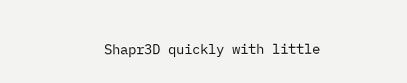Shapr3D quickly with little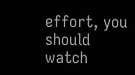effort, you should watch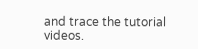and trace the tutorial videos.